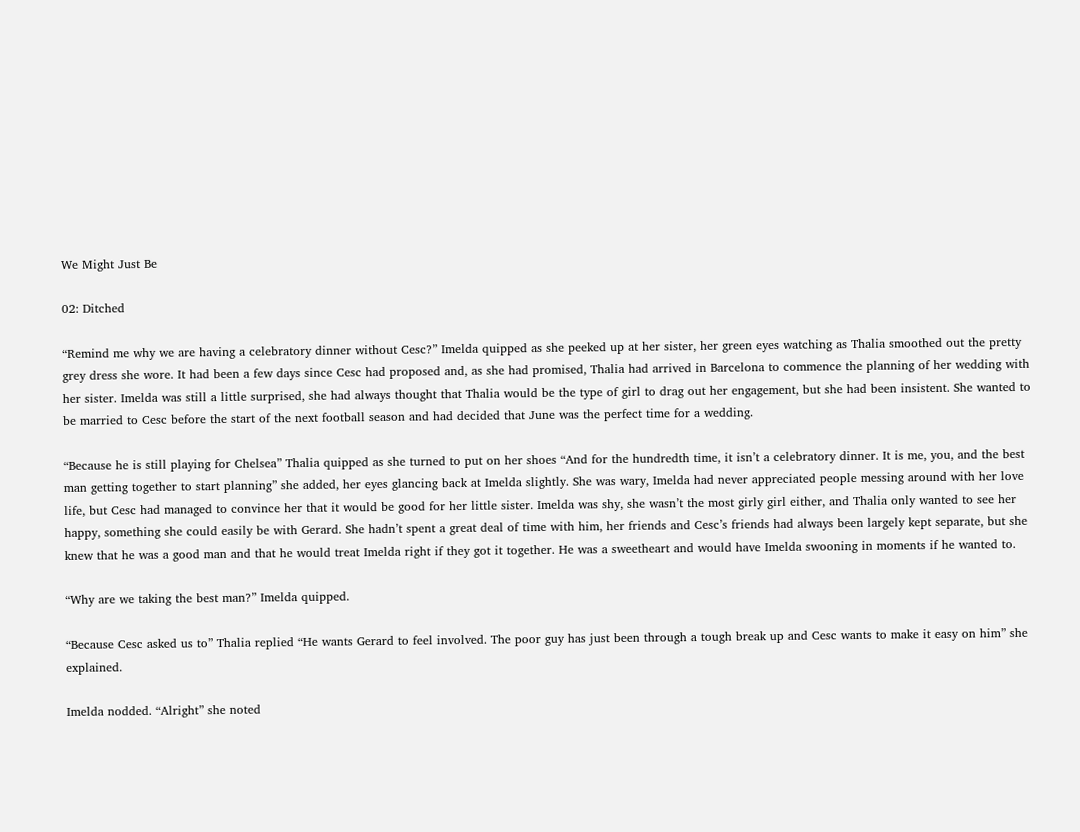We Might Just Be

02: Ditched

“Remind me why we are having a celebratory dinner without Cesc?” Imelda quipped as she peeked up at her sister, her green eyes watching as Thalia smoothed out the pretty grey dress she wore. It had been a few days since Cesc had proposed and, as she had promised, Thalia had arrived in Barcelona to commence the planning of her wedding with her sister. Imelda was still a little surprised, she had always thought that Thalia would be the type of girl to drag out her engagement, but she had been insistent. She wanted to be married to Cesc before the start of the next football season and had decided that June was the perfect time for a wedding.

“Because he is still playing for Chelsea” Thalia quipped as she turned to put on her shoes “And for the hundredth time, it isn’t a celebratory dinner. It is me, you, and the best man getting together to start planning” she added, her eyes glancing back at Imelda slightly. She was wary, Imelda had never appreciated people messing around with her love life, but Cesc had managed to convince her that it would be good for her little sister. Imelda was shy, she wasn’t the most girly girl either, and Thalia only wanted to see her happy, something she could easily be with Gerard. She hadn’t spent a great deal of time with him, her friends and Cesc’s friends had always been largely kept separate, but she knew that he was a good man and that he would treat Imelda right if they got it together. He was a sweetheart and would have Imelda swooning in moments if he wanted to.

“Why are we taking the best man?” Imelda quipped.

“Because Cesc asked us to” Thalia replied “He wants Gerard to feel involved. The poor guy has just been through a tough break up and Cesc wants to make it easy on him” she explained.

Imelda nodded. “Alright” she noted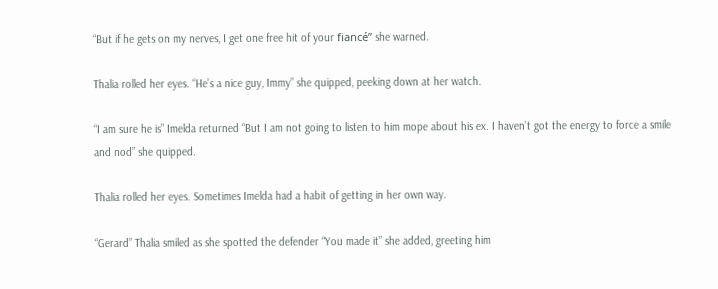“But if he gets on my nerves, I get one free hit of your fiancé” she warned.

Thalia rolled her eyes. “He’s a nice guy, Immy” she quipped, peeking down at her watch.

“I am sure he is” Imelda returned “But I am not going to listen to him mope about his ex. I haven’t got the energy to force a smile and nod” she quipped.

Thalia rolled her eyes. Sometimes Imelda had a habit of getting in her own way.

“Gerard” Thalia smiled as she spotted the defender “You made it” she added, greeting him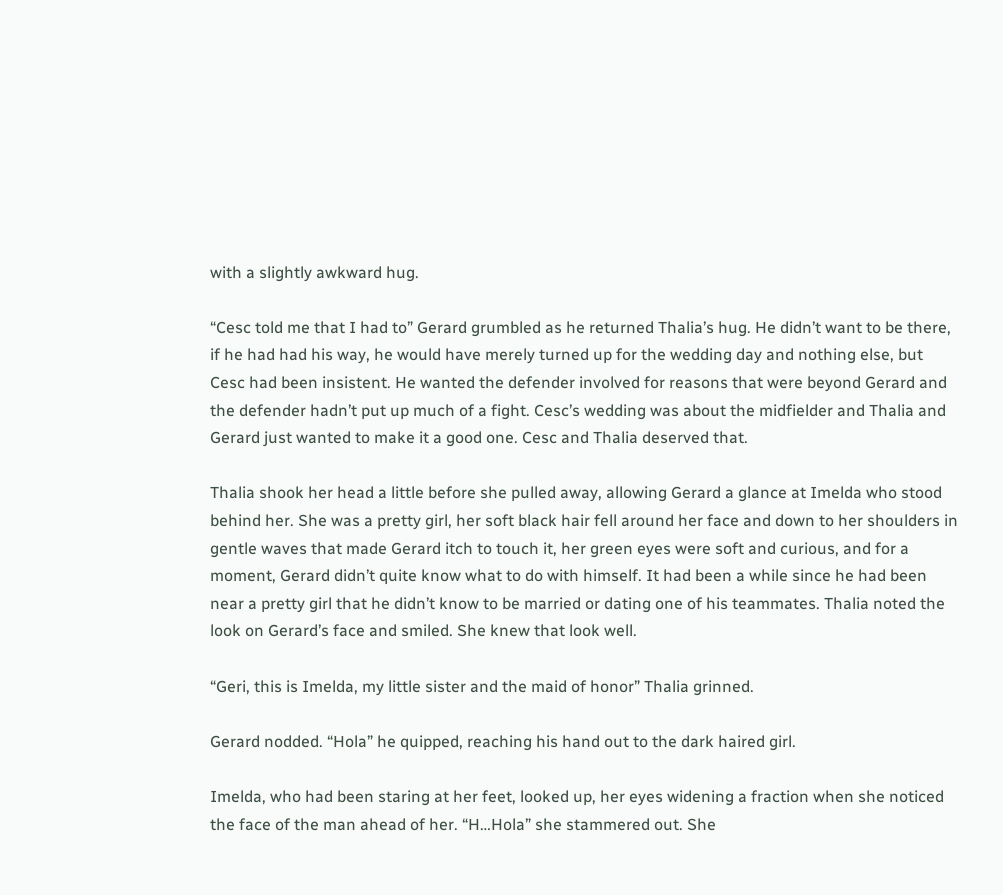with a slightly awkward hug.

“Cesc told me that I had to” Gerard grumbled as he returned Thalia’s hug. He didn’t want to be there, if he had had his way, he would have merely turned up for the wedding day and nothing else, but Cesc had been insistent. He wanted the defender involved for reasons that were beyond Gerard and the defender hadn’t put up much of a fight. Cesc’s wedding was about the midfielder and Thalia and Gerard just wanted to make it a good one. Cesc and Thalia deserved that.

Thalia shook her head a little before she pulled away, allowing Gerard a glance at Imelda who stood behind her. She was a pretty girl, her soft black hair fell around her face and down to her shoulders in gentle waves that made Gerard itch to touch it, her green eyes were soft and curious, and for a moment, Gerard didn’t quite know what to do with himself. It had been a while since he had been near a pretty girl that he didn’t know to be married or dating one of his teammates. Thalia noted the look on Gerard’s face and smiled. She knew that look well.

“Geri, this is Imelda, my little sister and the maid of honor” Thalia grinned.

Gerard nodded. “Hola” he quipped, reaching his hand out to the dark haired girl.

Imelda, who had been staring at her feet, looked up, her eyes widening a fraction when she noticed the face of the man ahead of her. “H…Hola” she stammered out. She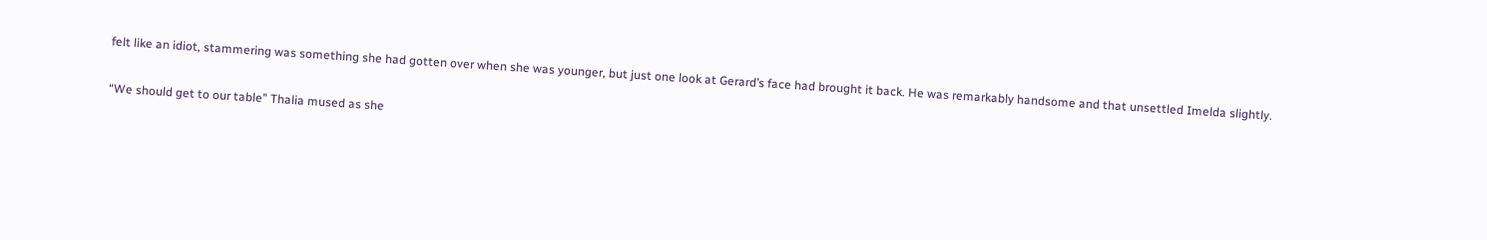felt like an idiot, stammering was something she had gotten over when she was younger, but just one look at Gerard’s face had brought it back. He was remarkably handsome and that unsettled Imelda slightly.

“We should get to our table” Thalia mused as she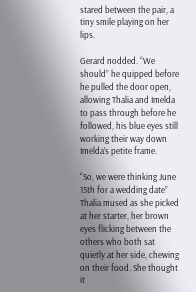stared between the pair, a tiny smile playing on her lips.

Gerard nodded. “We should” he quipped before he pulled the door open, allowing Thalia and Imelda to pass through before he followed, his blue eyes still working their way down Imelda’s petite frame.

“So, we were thinking June 15th for a wedding date” Thalia mused as she picked at her starter, her brown eyes flicking between the others who both sat quietly at her side, chewing on their food. She thought it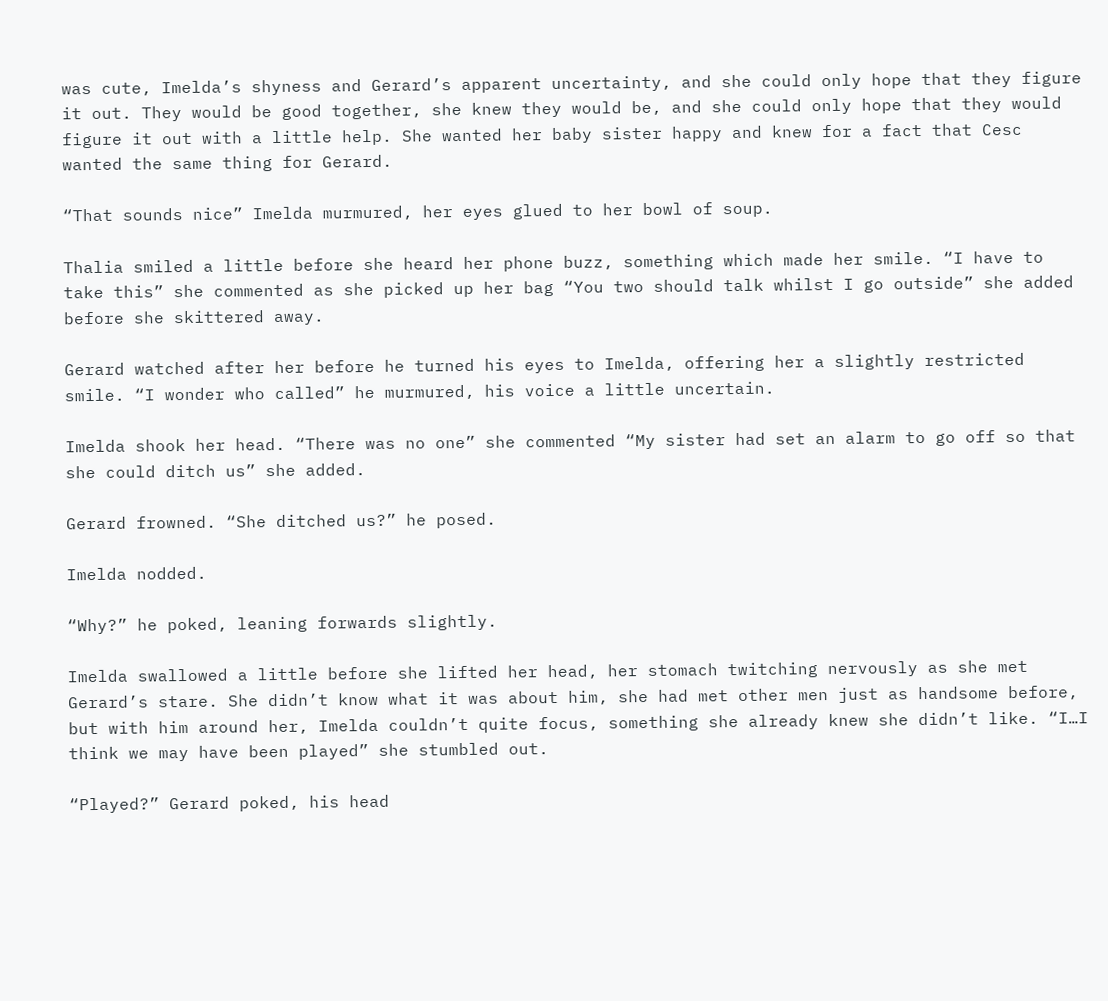was cute, Imelda’s shyness and Gerard’s apparent uncertainty, and she could only hope that they figure it out. They would be good together, she knew they would be, and she could only hope that they would figure it out with a little help. She wanted her baby sister happy and knew for a fact that Cesc wanted the same thing for Gerard.

“That sounds nice” Imelda murmured, her eyes glued to her bowl of soup.

Thalia smiled a little before she heard her phone buzz, something which made her smile. “I have to take this” she commented as she picked up her bag “You two should talk whilst I go outside” she added before she skittered away.

Gerard watched after her before he turned his eyes to Imelda, offering her a slightly restricted smile. “I wonder who called” he murmured, his voice a little uncertain.

Imelda shook her head. “There was no one” she commented “My sister had set an alarm to go off so that she could ditch us” she added.

Gerard frowned. “She ditched us?” he posed.

Imelda nodded.

“Why?” he poked, leaning forwards slightly.

Imelda swallowed a little before she lifted her head, her stomach twitching nervously as she met Gerard’s stare. She didn’t know what it was about him, she had met other men just as handsome before, but with him around her, Imelda couldn’t quite focus, something she already knew she didn’t like. “I…I think we may have been played” she stumbled out.

“Played?” Gerard poked, his head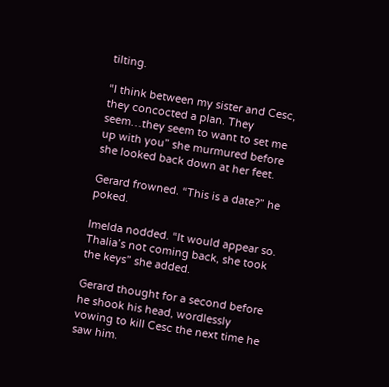tilting.

“I think between my sister and Cesc, they concocted a plan. They seem…they seem to want to set me up with you” she murmured before she looked back down at her feet.

Gerard frowned. “This is a date?” he poked.

Imelda nodded. “It would appear so. Thalia’s not coming back, she took the keys” she added.

Gerard thought for a second before he shook his head, wordlessly vowing to kill Cesc the next time he saw him.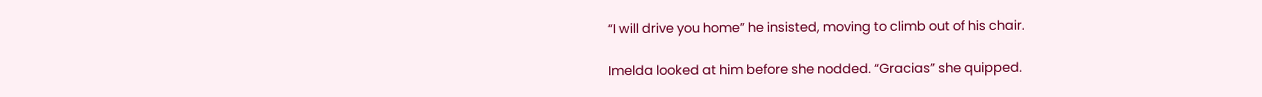“I will drive you home” he insisted, moving to climb out of his chair.

Imelda looked at him before she nodded. “Gracias” she quipped.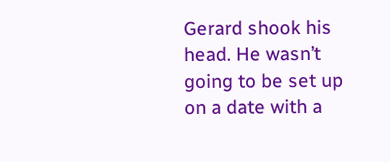Gerard shook his head. He wasn’t going to be set up on a date with a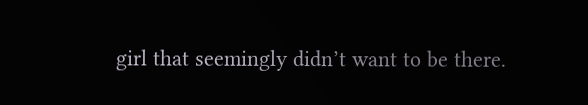girl that seemingly didn’t want to be there.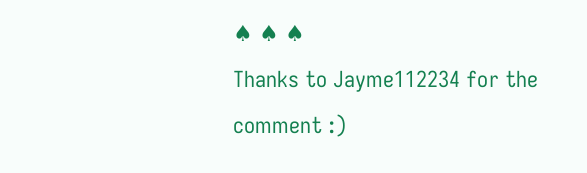♠ ♠ ♠
Thanks to Jayme112234 for the comment :)